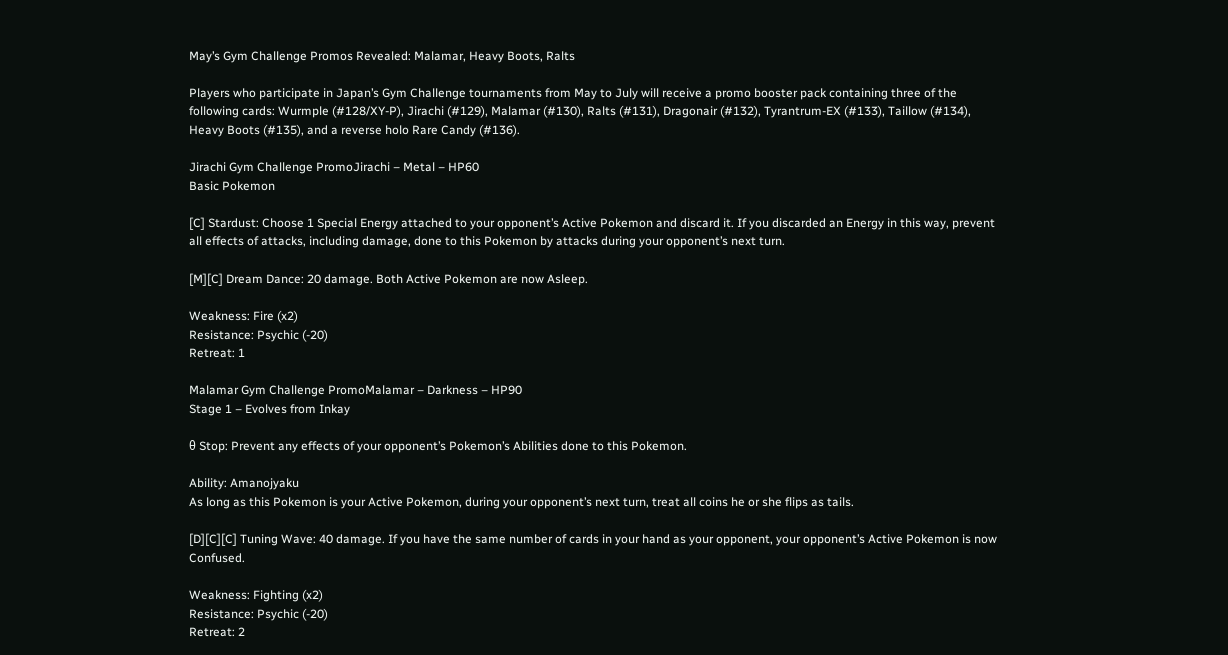May’s Gym Challenge Promos Revealed: Malamar, Heavy Boots, Ralts

Players who participate in Japan’s Gym Challenge tournaments from May to July will receive a promo booster pack containing three of the following cards: Wurmple (#128/XY-P), Jirachi (#129), Malamar (#130), Ralts (#131), Dragonair (#132), Tyrantrum-EX (#133), Taillow (#134), Heavy Boots (#135), and a reverse holo Rare Candy (#136).

Jirachi Gym Challenge PromoJirachi – Metal – HP60
Basic Pokemon

[C] Stardust: Choose 1 Special Energy attached to your opponent’s Active Pokemon and discard it. If you discarded an Energy in this way, prevent all effects of attacks, including damage, done to this Pokemon by attacks during your opponent’s next turn.

[M][C] Dream Dance: 20 damage. Both Active Pokemon are now Asleep.

Weakness: Fire (x2)
Resistance: Psychic (-20)
Retreat: 1

Malamar Gym Challenge PromoMalamar – Darkness – HP90
Stage 1 – Evolves from Inkay

θ Stop: Prevent any effects of your opponent’s Pokemon’s Abilities done to this Pokemon.

Ability: Amanojyaku
As long as this Pokemon is your Active Pokemon, during your opponent’s next turn, treat all coins he or she flips as tails.

[D][C][C] Tuning Wave: 40 damage. If you have the same number of cards in your hand as your opponent, your opponent’s Active Pokemon is now Confused.

Weakness: Fighting (x2)
Resistance: Psychic (-20)
Retreat: 2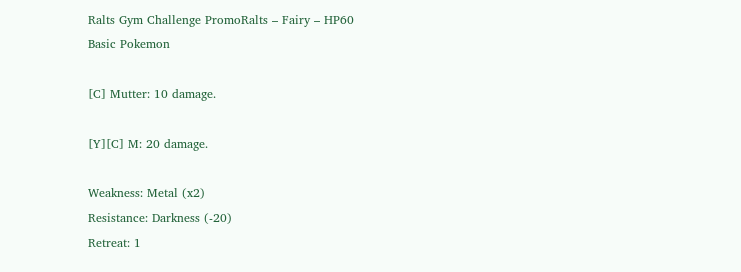Ralts Gym Challenge PromoRalts – Fairy – HP60
Basic Pokemon

[C] Mutter: 10 damage.

[Y][C] M: 20 damage.

Weakness: Metal (x2)
Resistance: Darkness (-20)
Retreat: 1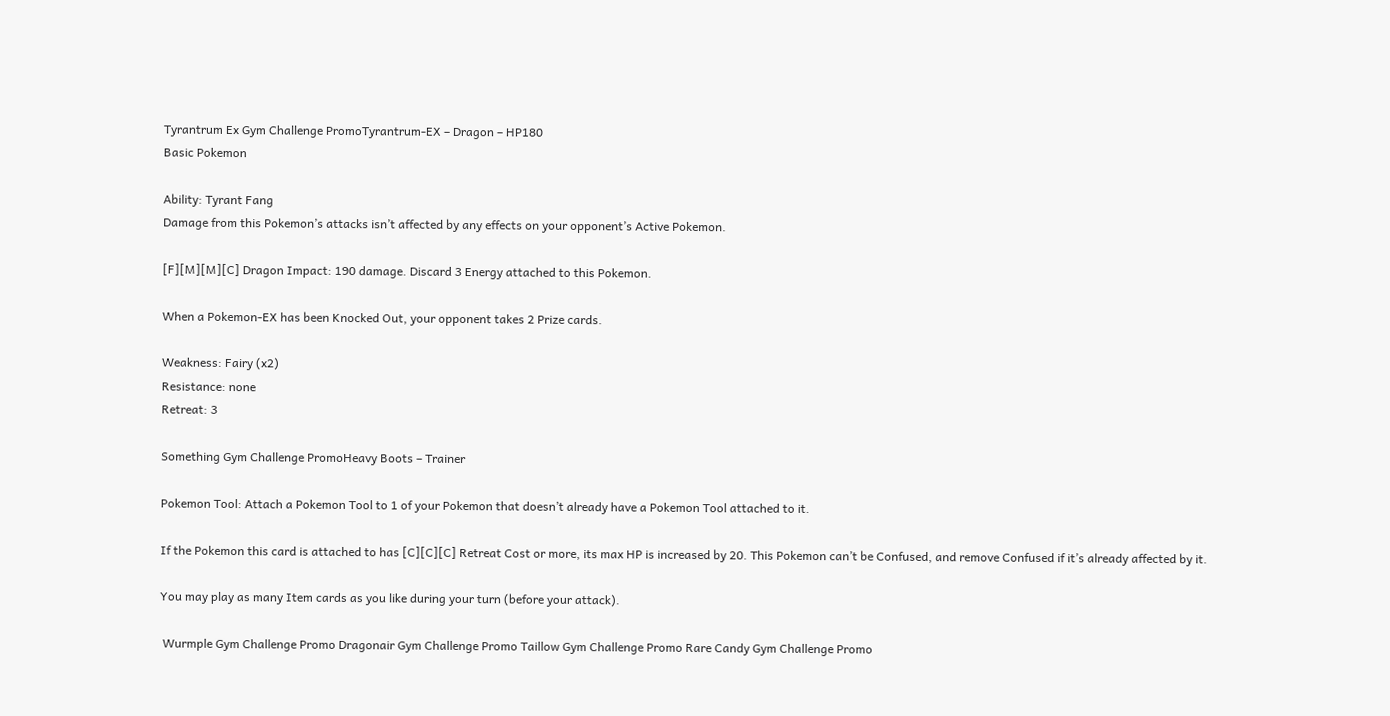Tyrantrum Ex Gym Challenge PromoTyrantrum-EX – Dragon – HP180
Basic Pokemon

Ability: Tyrant Fang
Damage from this Pokemon’s attacks isn’t affected by any effects on your opponent’s Active Pokemon.

[F][M][M][C] Dragon Impact: 190 damage. Discard 3 Energy attached to this Pokemon.

When a Pokemon-EX has been Knocked Out, your opponent takes 2 Prize cards.

Weakness: Fairy (x2)
Resistance: none
Retreat: 3

Something Gym Challenge PromoHeavy Boots – Trainer

Pokemon Tool: Attach a Pokemon Tool to 1 of your Pokemon that doesn’t already have a Pokemon Tool attached to it.

If the Pokemon this card is attached to has [C][C][C] Retreat Cost or more, its max HP is increased by 20. This Pokemon can’t be Confused, and remove Confused if it’s already affected by it.

You may play as many Item cards as you like during your turn (before your attack).

 Wurmple Gym Challenge Promo Dragonair Gym Challenge Promo Taillow Gym Challenge Promo Rare Candy Gym Challenge Promo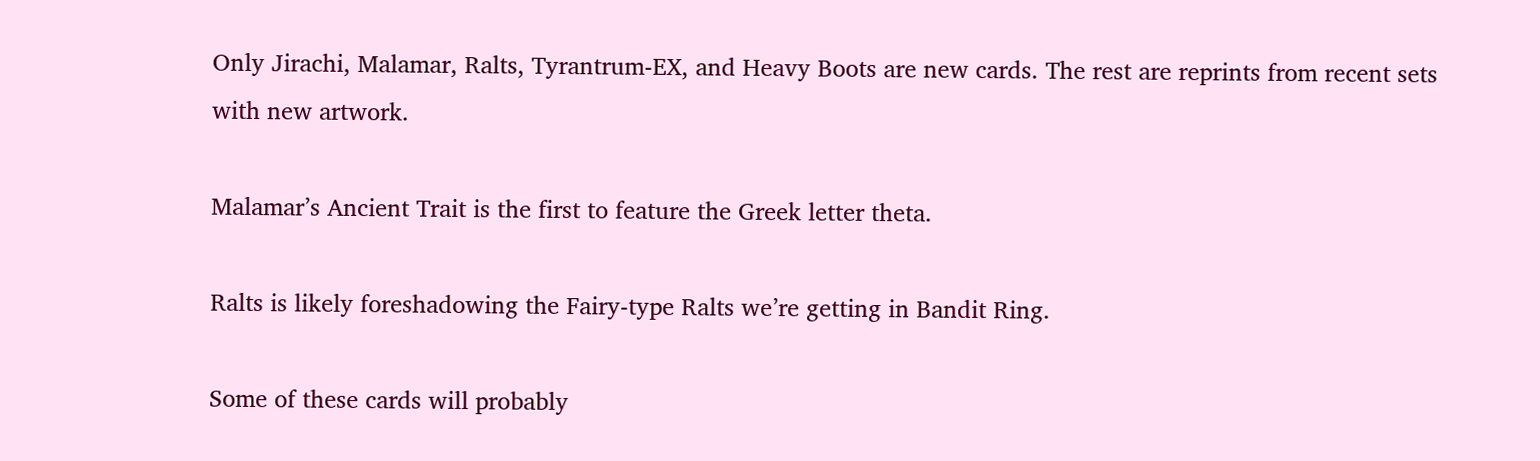Only Jirachi, Malamar, Ralts, Tyrantrum-EX, and Heavy Boots are new cards. The rest are reprints from recent sets with new artwork.

Malamar’s Ancient Trait is the first to feature the Greek letter theta.

Ralts is likely foreshadowing the Fairy-type Ralts we’re getting in Bandit Ring.

Some of these cards will probably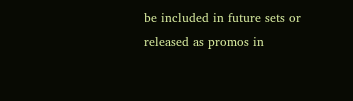be included in future sets or released as promos in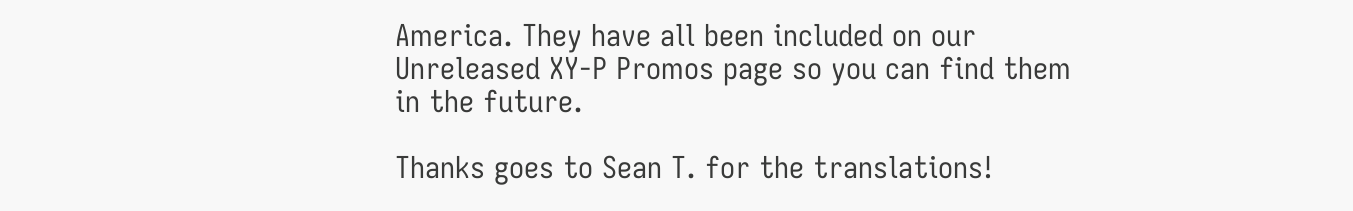America. They have all been included on our Unreleased XY-P Promos page so you can find them in the future.

Thanks goes to Sean T. for the translations!